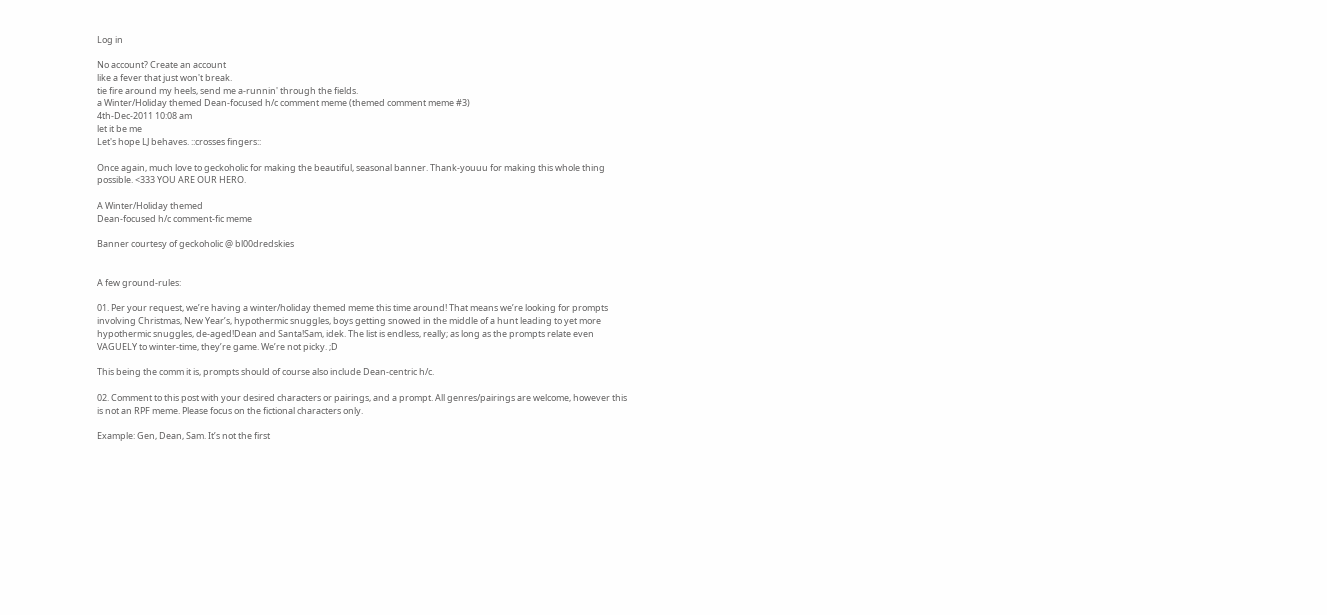Log in

No account? Create an account
like a fever that just won't break.
tie fire around my heels, send me a-runnin' through the fields.
a Winter/Holiday themed Dean-focused h/c comment meme (themed comment meme #3)
4th-Dec-2011 10:08 am
let it be me
Let's hope LJ behaves. ::crosses fingers::

Once again, much love to geckoholic for making the beautiful, seasonal banner. Thank-youuu for making this whole thing possible. <333 YOU ARE OUR HERO.

A Winter/Holiday themed
Dean-focused h/c comment-fic meme

Banner courtesy of geckoholic @ bl00dredskies


A few ground-rules:

01. Per your request, we’re having a winter/holiday themed meme this time around! That means we’re looking for prompts involving Christmas, New Year’s, hypothermic snuggles, boys getting snowed in the middle of a hunt leading to yet more hypothermic snuggles, de-aged!Dean and Santa!Sam, idek. The list is endless, really; as long as the prompts relate even VAGUELY to winter-time, they’re game. We’re not picky. ;D

This being the comm it is, prompts should of course also include Dean-centric h/c.

02. Comment to this post with your desired characters or pairings, and a prompt. All genres/pairings are welcome, however this is not an RPF meme. Please focus on the fictional characters only.

Example: Gen, Dean, Sam. It’s not the first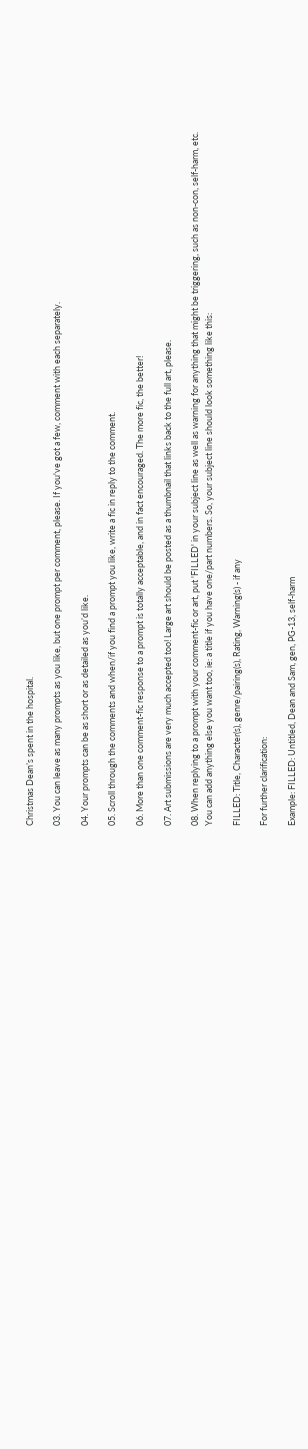Christmas Dean’s spent in the hospital.

03. You can leave as many prompts as you like, but one prompt per comment, please. If you've got a few, comment with each separately.

04. Your prompts can be as short or as detailed as you’d like.

05. Scroll through the comments and when/if you find a prompt you like, write a fic in reply to the comment.

06. More than one comment-fic response to a prompt is totally acceptable, and in fact encouraged. The more fic, the better!

07. Art submissions are very much accepted too! Large art should be posted as a thumbnail that links back to the full art, please.

08. When replying to a prompt with your comment-fic or art, put 'FILLED' in your subject line as well as warning for anything that might be triggering, such as non-con, self-harm, etc. You can add anything else you want too, ie: a title if you have one/part numbers. So, your subject line should look something like this:

FILLED: Title, Character(s), genre/pairing(s), Rating, Warning(s) - if any

For further clarification:

Example: FILLED: Untitled, Dean and Sam, gen, PG-13, self-harm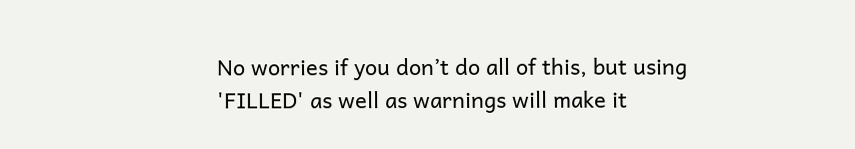No worries if you don’t do all of this, but using 'FILLED' as well as warnings will make it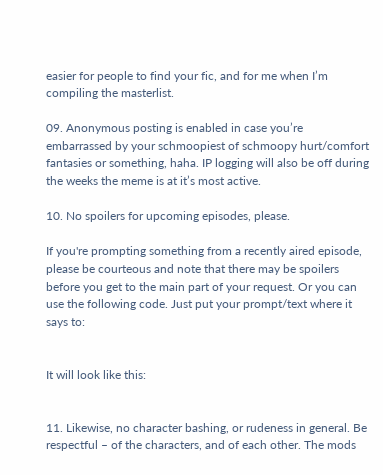easier for people to find your fic, and for me when I’m compiling the masterlist.

09. Anonymous posting is enabled in case you’re embarrassed by your schmoopiest of schmoopy hurt/comfort fantasies or something, haha. IP logging will also be off during the weeks the meme is at it’s most active.

10. No spoilers for upcoming episodes, please.

If you're prompting something from a recently aired episode, please be courteous and note that there may be spoilers before you get to the main part of your request. Or you can use the following code. Just put your prompt/text where it says to:


It will look like this:


11. Likewise, no character bashing, or rudeness in general. Be respectful – of the characters, and of each other. The mods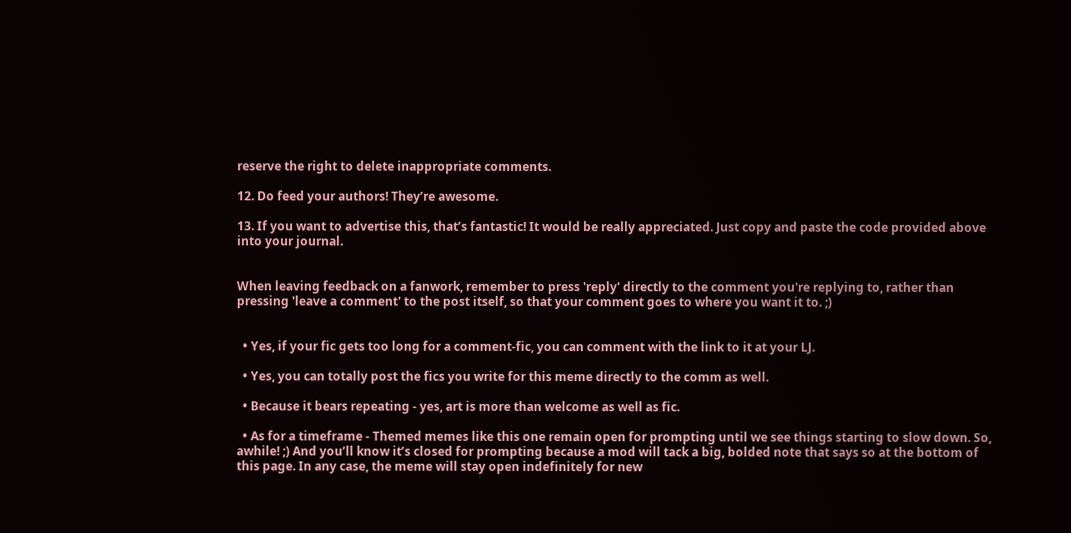reserve the right to delete inappropriate comments.

12. Do feed your authors! They’re awesome.

13. If you want to advertise this, that’s fantastic! It would be really appreciated. Just copy and paste the code provided above into your journal.


When leaving feedback on a fanwork, remember to press 'reply' directly to the comment you're replying to, rather than pressing 'leave a comment' to the post itself, so that your comment goes to where you want it to. ;)


  • Yes, if your fic gets too long for a comment-fic, you can comment with the link to it at your LJ.

  • Yes, you can totally post the fics you write for this meme directly to the comm as well.

  • Because it bears repeating - yes, art is more than welcome as well as fic.

  • As for a timeframe - Themed memes like this one remain open for prompting until we see things starting to slow down. So, awhile! ;) And you’ll know it’s closed for prompting because a mod will tack a big, bolded note that says so at the bottom of this page. In any case, the meme will stay open indefinitely for new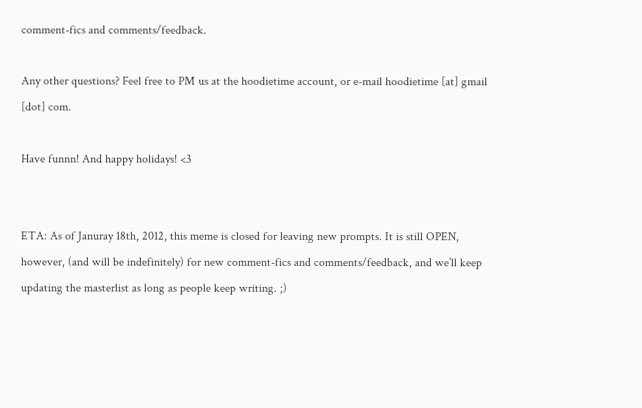comment-fics and comments/feedback.

Any other questions? Feel free to PM us at the hoodietime account, or e-mail hoodietime [at] gmail [dot] com.

Have funnn! And happy holidays! <3


ETA: As of Januray 18th, 2012, this meme is closed for leaving new prompts. It is still OPEN, however, (and will be indefinitely) for new comment-fics and comments/feedback, and we’ll keep updating the masterlist as long as people keep writing. ;)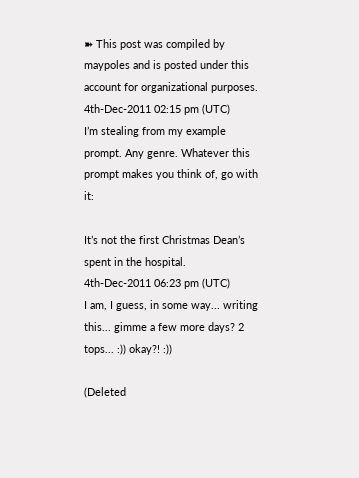➽ This post was compiled by maypoles and is posted under this account for organizational purposes.
4th-Dec-2011 02:15 pm (UTC)
I’m stealing from my example prompt. Any genre. Whatever this prompt makes you think of, go with it:

It’s not the first Christmas Dean’s spent in the hospital.
4th-Dec-2011 06:23 pm (UTC)
I am, I guess, in some way... writing this... gimme a few more days? 2 tops... :)) okay?! :))

(Deleted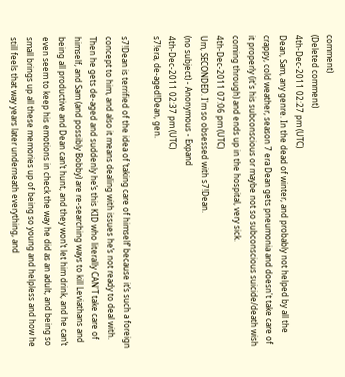comment)
(Deleted comment)
4th-Dec-2011 02:27 pm (UTC)
Dean, Sam, any genre. In the dead of winter, and probably not helped by all the crappy, cold weather, season 7 era Dean gets pneumonia and doesn't take care of it properly (it's his subconscious or maybe not so subconscious suicide/death wish coming through) and ends up in the hospital, very sick.
4th-Dec-2011 07:06 pm (UTC)
Um, SECONDED. I'm so obsessed with s7!Dean.
(no subject) - Anonymous - Expand
4th-Dec-2011 02:37 pm (UTC)
s7!era, de-aged!Dean, gen.

s7!Dean is terrified of the idea of ‘taking care of himself’ because it’s such a foreign concept to him, and also it means dealing with issues he’s not ready to deal with. Then he gets de-aged and suddenly he’s this KID who literally CAN'T take care of himself, and Sam (and possibly Bobby) are re-searching ways to kill Leviathans and being all productive and Dean can’t hunt, and they won’t let him drink, and he can’t even seem to keep his emotions in check the way he did as an adult, and being so small brings up all these memories up of being so young and helpless and how he still feels that way years later underneath everything, and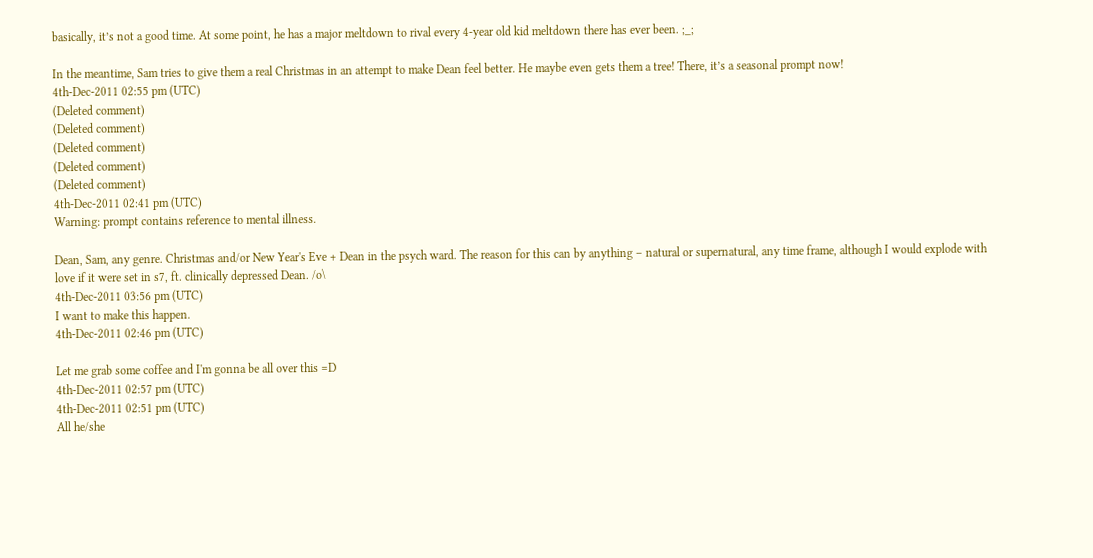basically, it’s not a good time. At some point, he has a major meltdown to rival every 4-year old kid meltdown there has ever been. ;_;

In the meantime, Sam tries to give them a real Christmas in an attempt to make Dean feel better. He maybe even gets them a tree! There, it’s a seasonal prompt now!
4th-Dec-2011 02:55 pm (UTC)
(Deleted comment)
(Deleted comment)
(Deleted comment)
(Deleted comment)
(Deleted comment)
4th-Dec-2011 02:41 pm (UTC)
Warning: prompt contains reference to mental illness.

Dean, Sam, any genre. Christmas and/or New Year's Eve + Dean in the psych ward. The reason for this can by anything – natural or supernatural, any time frame, although I would explode with love if it were set in s7, ft. clinically depressed Dean. /o\
4th-Dec-2011 03:56 pm (UTC)
I want to make this happen.
4th-Dec-2011 02:46 pm (UTC)

Let me grab some coffee and I'm gonna be all over this =D
4th-Dec-2011 02:57 pm (UTC)
4th-Dec-2011 02:51 pm (UTC)
All he/she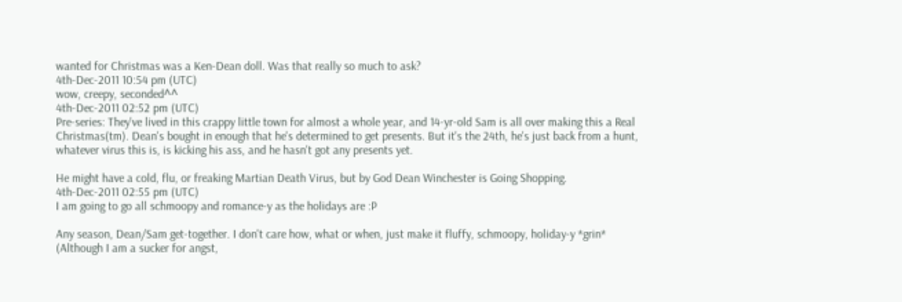wanted for Christmas was a Ken-Dean doll. Was that really so much to ask?
4th-Dec-2011 10:54 pm (UTC)
wow, creepy, seconded^^
4th-Dec-2011 02:52 pm (UTC)
Pre-series: They've lived in this crappy little town for almost a whole year, and 14-yr-old Sam is all over making this a Real Christmas(tm). Dean's bought in enough that he's determined to get presents. But it's the 24th, he's just back from a hunt, whatever virus this is, is kicking his ass, and he hasn't got any presents yet.

He might have a cold, flu, or freaking Martian Death Virus, but by God Dean Winchester is Going Shopping.
4th-Dec-2011 02:55 pm (UTC)
I am going to go all schmoopy and romance-y as the holidays are :P

Any season, Dean/Sam get-together. I don't care how, what or when, just make it fluffy, schmoopy, holiday-y *grin* (Although I am a sucker for angst,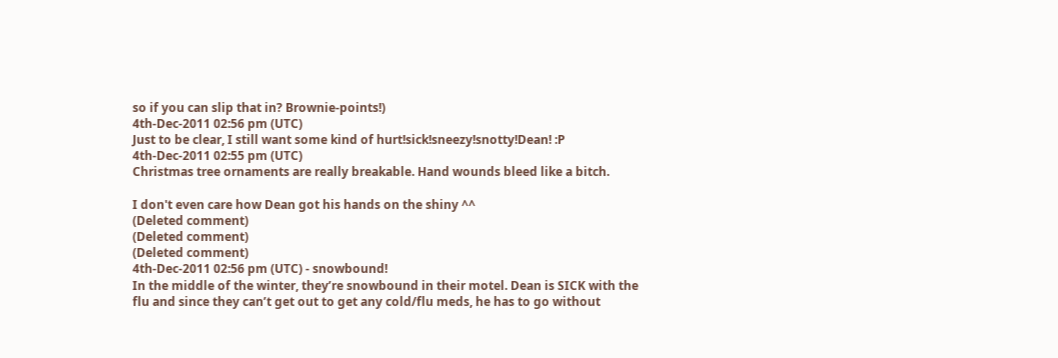so if you can slip that in? Brownie-points!)
4th-Dec-2011 02:56 pm (UTC)
Just to be clear, I still want some kind of hurt!sick!sneezy!snotty!Dean! :P
4th-Dec-2011 02:55 pm (UTC)
Christmas tree ornaments are really breakable. Hand wounds bleed like a bitch.

I don't even care how Dean got his hands on the shiny ^^
(Deleted comment)
(Deleted comment)
(Deleted comment)
4th-Dec-2011 02:56 pm (UTC) - snowbound!
In the middle of the winter, they’re snowbound in their motel. Dean is SICK with the flu and since they can’t get out to get any cold/flu meds, he has to go without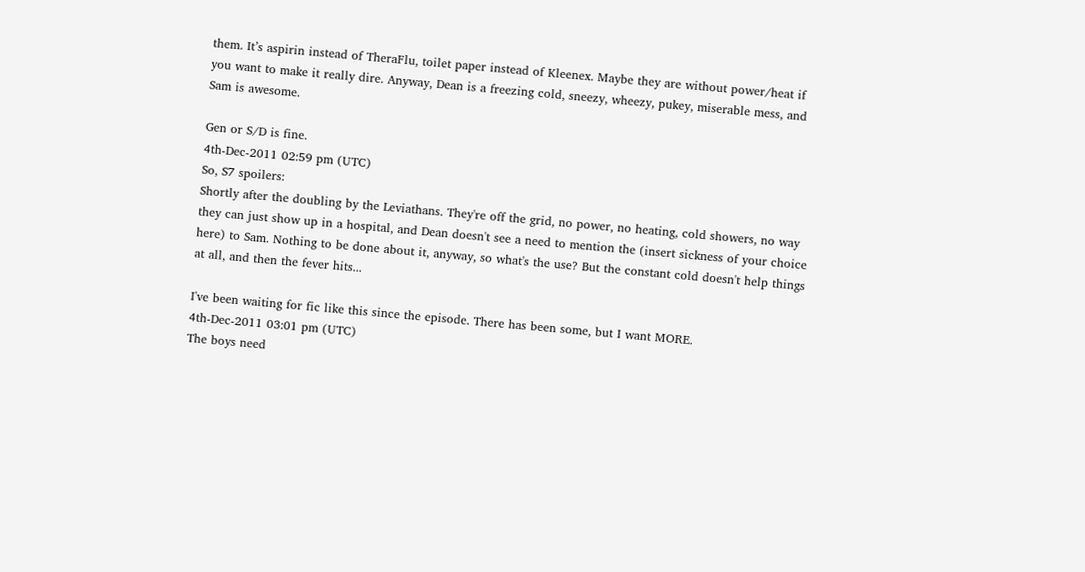them. It’s aspirin instead of TheraFlu, toilet paper instead of Kleenex. Maybe they are without power/heat if you want to make it really dire. Anyway, Dean is a freezing cold, sneezy, wheezy, pukey, miserable mess, and Sam is awesome.

Gen or S/D is fine.
4th-Dec-2011 02:59 pm (UTC)
So, S7 spoilers:
Shortly after the doubling by the Leviathans. They're off the grid, no power, no heating, cold showers, no way they can just show up in a hospital, and Dean doesn't see a need to mention the (insert sickness of your choice here) to Sam. Nothing to be done about it, anyway, so what's the use? But the constant cold doesn't help things at all, and then the fever hits...

I've been waiting for fic like this since the episode. There has been some, but I want MORE.
4th-Dec-2011 03:01 pm (UTC)
The boys need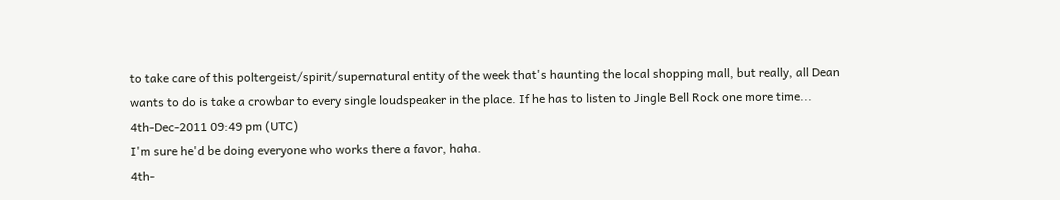to take care of this poltergeist/spirit/supernatural entity of the week that's haunting the local shopping mall, but really, all Dean wants to do is take a crowbar to every single loudspeaker in the place. If he has to listen to Jingle Bell Rock one more time...
4th-Dec-2011 09:49 pm (UTC)
I'm sure he'd be doing everyone who works there a favor, haha.
4th-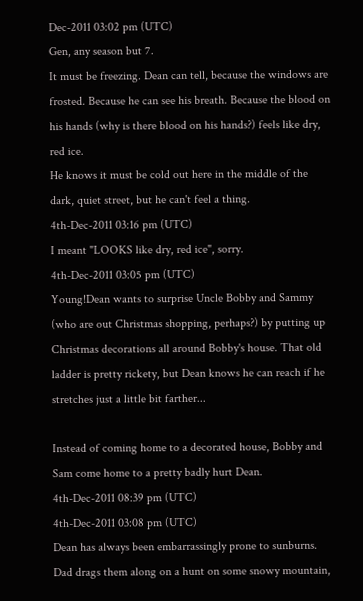Dec-2011 03:02 pm (UTC)
Gen, any season but 7.
It must be freezing. Dean can tell, because the windows are frosted. Because he can see his breath. Because the blood on his hands (why is there blood on his hands?) feels like dry, red ice.
He knows it must be cold out here in the middle of the dark, quiet street, but he can't feel a thing.
4th-Dec-2011 03:16 pm (UTC)
I meant "LOOKS like dry, red ice", sorry.
4th-Dec-2011 03:05 pm (UTC)
Young!Dean wants to surprise Uncle Bobby and Sammy (who are out Christmas shopping, perhaps?) by putting up Christmas decorations all around Bobby's house. That old ladder is pretty rickety, but Dean knows he can reach if he stretches just a little bit farther...

Instead of coming home to a decorated house, Bobby and Sam come home to a pretty badly hurt Dean.
4th-Dec-2011 08:39 pm (UTC)
4th-Dec-2011 03:08 pm (UTC)
Dean has always been embarrassingly prone to sunburns. Dad drags them along on a hunt on some snowy mountain,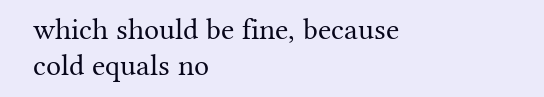which should be fine, because cold equals no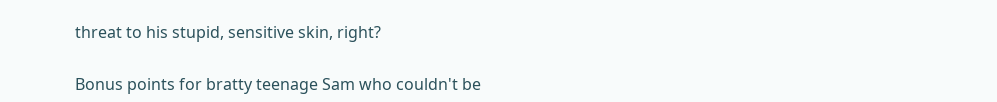threat to his stupid, sensitive skin, right?

Bonus points for bratty teenage Sam who couldn't be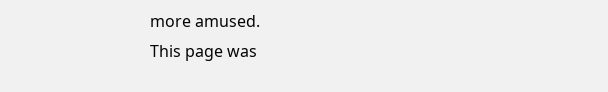more amused.
This page was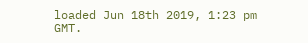loaded Jun 18th 2019, 1:23 pm GMT.